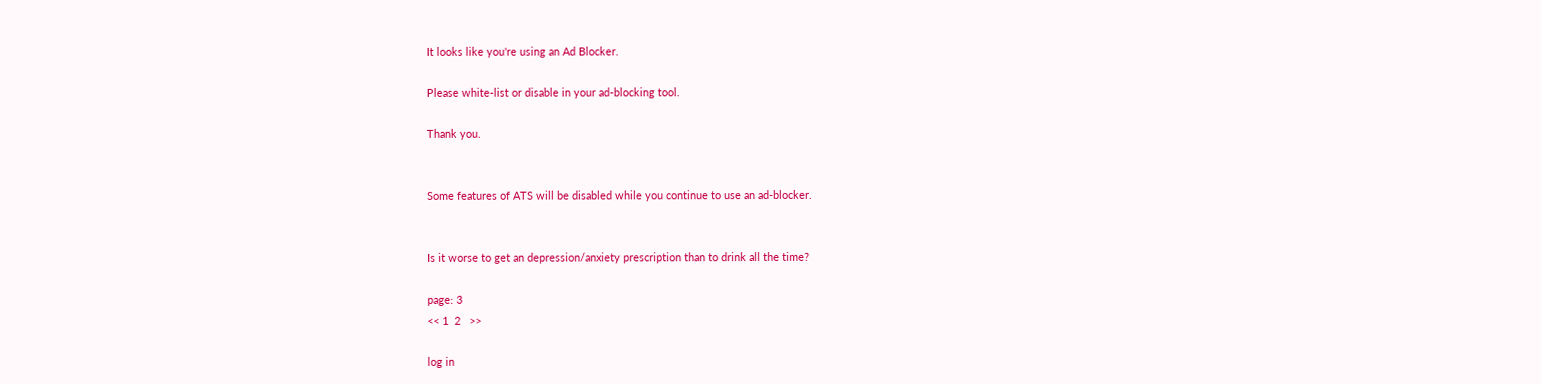It looks like you're using an Ad Blocker.

Please white-list or disable in your ad-blocking tool.

Thank you.


Some features of ATS will be disabled while you continue to use an ad-blocker.


Is it worse to get an depression/anxiety prescription than to drink all the time?

page: 3
<< 1  2   >>

log in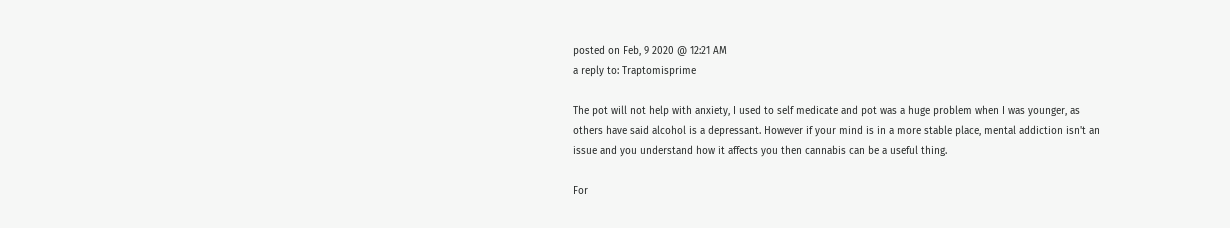posted on Feb, 9 2020 @ 12:21 AM
a reply to: Traptomisprime

The pot will not help with anxiety, I used to self medicate and pot was a huge problem when I was younger, as others have said alcohol is a depressant. However if your mind is in a more stable place, mental addiction isn't an issue and you understand how it affects you then cannabis can be a useful thing.

For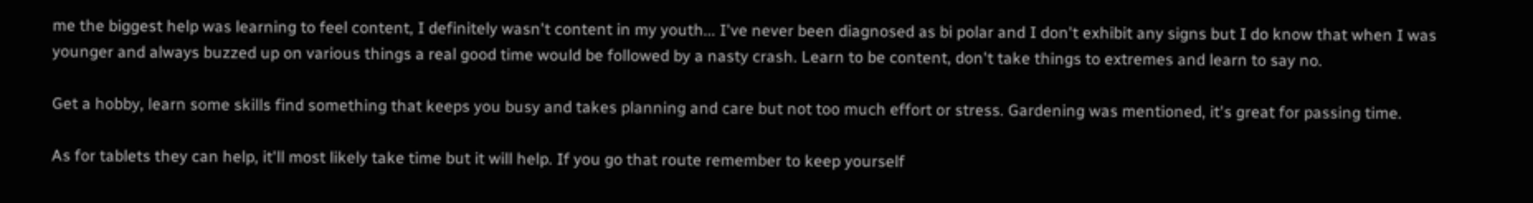me the biggest help was learning to feel content, I definitely wasn't content in my youth... I've never been diagnosed as bi polar and I don't exhibit any signs but I do know that when I was younger and always buzzed up on various things a real good time would be followed by a nasty crash. Learn to be content, don't take things to extremes and learn to say no.

Get a hobby, learn some skills find something that keeps you busy and takes planning and care but not too much effort or stress. Gardening was mentioned, it's great for passing time.

As for tablets they can help, it'll most likely take time but it will help. If you go that route remember to keep yourself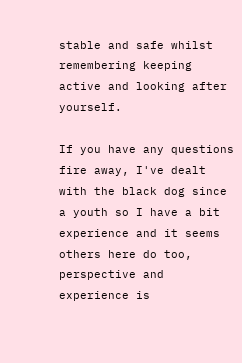stable and safe whilst remembering keeping active and looking after yourself.

If you have any questions fire away, I've dealt with the black dog since a youth so I have a bit experience and it seems others here do too, perspective and experience is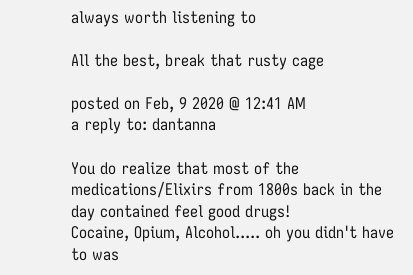always worth listening to

All the best, break that rusty cage

posted on Feb, 9 2020 @ 12:41 AM
a reply to: dantanna

You do realize that most of the medications/Elixirs from 1800s back in the day contained feel good drugs!
Cocaine, Opium, Alcohol..... oh you didn't have to was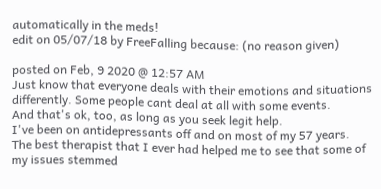automatically in the meds!
edit on 05/07/18 by FreeFalling because: (no reason given)

posted on Feb, 9 2020 @ 12:57 AM
Just know that everyone deals with their emotions and situations differently. Some people cant deal at all with some events.
And that's ok, too, as long as you seek legit help.
I've been on antidepressants off and on most of my 57 years.
The best therapist that I ever had helped me to see that some of my issues stemmed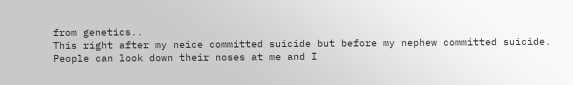from genetics..
This right after my neice committed suicide but before my nephew committed suicide.
People can look down their noses at me and I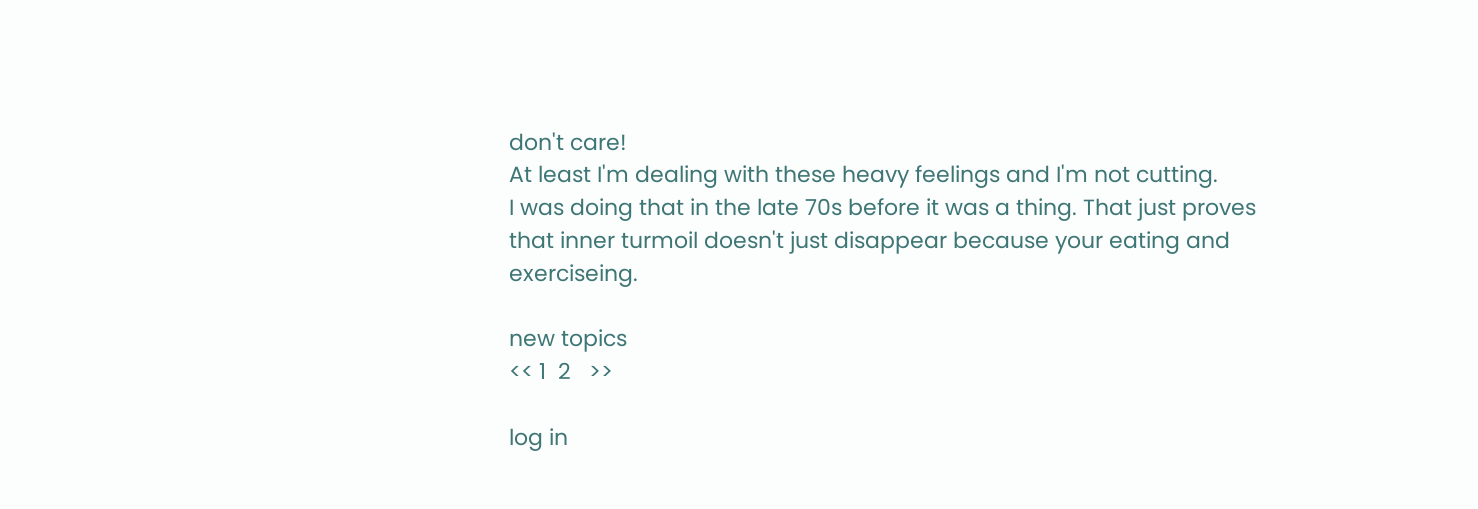don't care!
At least I'm dealing with these heavy feelings and I'm not cutting.
I was doing that in the late 70s before it was a thing. That just proves that inner turmoil doesn't just disappear because your eating and exerciseing.

new topics
<< 1  2   >>

log in